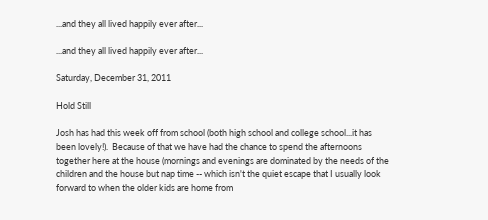...and they all lived happily ever after...

...and they all lived happily ever after...

Saturday, December 31, 2011

Hold Still

Josh has had this week off from school (both high school and college school...it has been lovely!).  Because of that we have had the chance to spend the afternoons together here at the house (mornings and evenings are dominated by the needs of the children and the house but nap time -- which isn't the quiet escape that I usually look forward to when the older kids are home from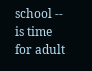school -- is time for adult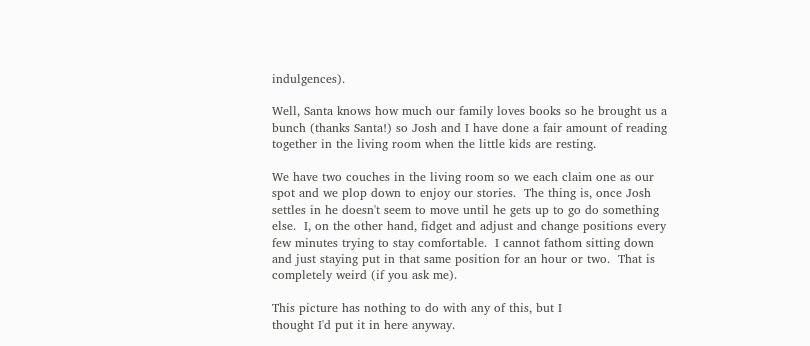indulgences).

Well, Santa knows how much our family loves books so he brought us a bunch (thanks Santa!) so Josh and I have done a fair amount of reading together in the living room when the little kids are resting.

We have two couches in the living room so we each claim one as our spot and we plop down to enjoy our stories.  The thing is, once Josh settles in he doesn't seem to move until he gets up to go do something else.  I, on the other hand, fidget and adjust and change positions every few minutes trying to stay comfortable.  I cannot fathom sitting down and just staying put in that same position for an hour or two.  That is completely weird (if you ask me).

This picture has nothing to do with any of this, but I
thought I'd put it in here anyway.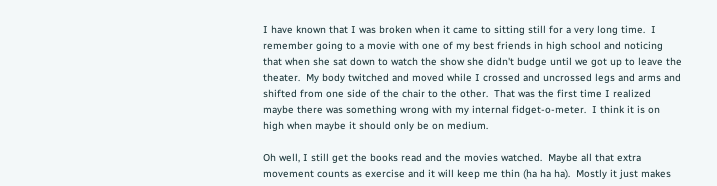I have known that I was broken when it came to sitting still for a very long time.  I remember going to a movie with one of my best friends in high school and noticing that when she sat down to watch the show she didn't budge until we got up to leave the theater.  My body twitched and moved while I crossed and uncrossed legs and arms and shifted from one side of the chair to the other.  That was the first time I realized maybe there was something wrong with my internal fidget-o-meter.  I think it is on high when maybe it should only be on medium.

Oh well, I still get the books read and the movies watched.  Maybe all that extra movement counts as exercise and it will keep me thin (ha ha ha).  Mostly it just makes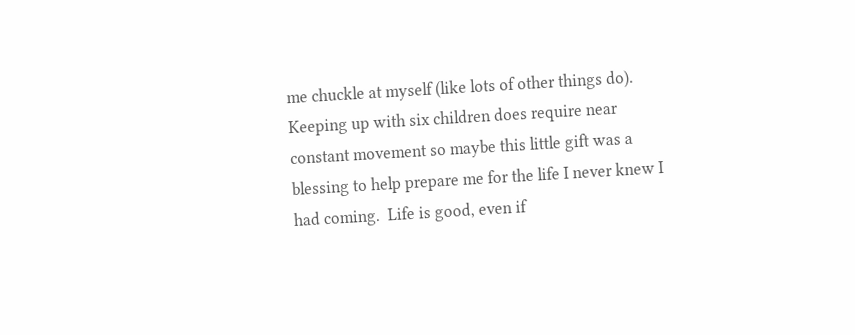me chuckle at myself (like lots of other things do).  Keeping up with six children does require near constant movement so maybe this little gift was a blessing to help prepare me for the life I never knew I had coming.  Life is good, even if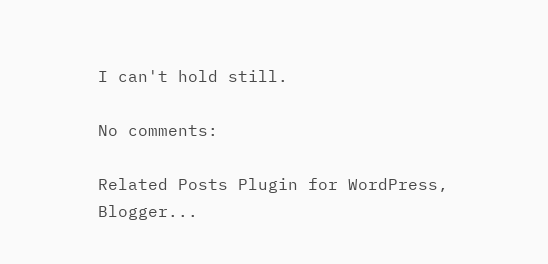I can't hold still.

No comments:

Related Posts Plugin for WordPress, Blogger...